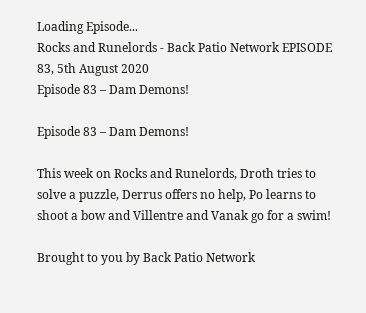Loading Episode...
Rocks and Runelords - Back Patio Network EPISODE 83, 5th August 2020
Episode 83 – Dam Demons!

Episode 83 – Dam Demons!

This week on Rocks and Runelords, Droth tries to solve a puzzle, Derrus offers no help, Po learns to shoot a bow and Villentre and Vanak go for a swim!

Brought to you by Back Patio Network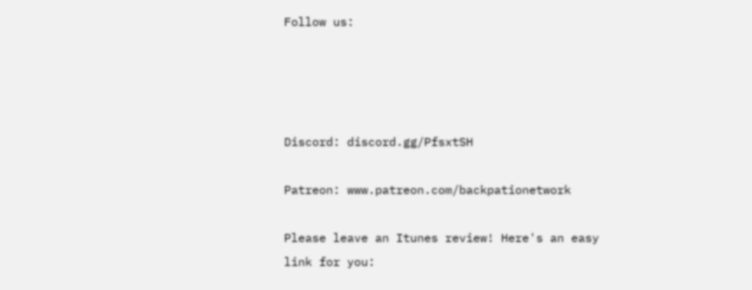Follow us:




Discord: discord.gg/PfsxtSH

Patreon: www.patreon.com/backpationetwork

Please leave an Itunes review! Here's an easy link for you: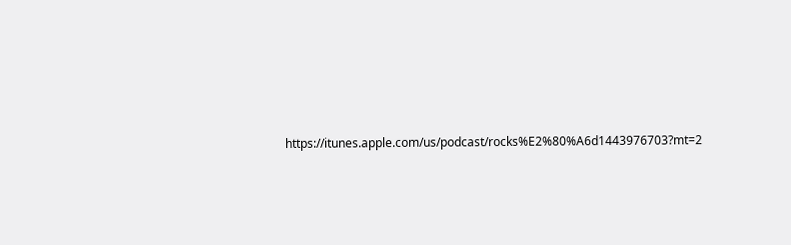https://itunes.apple.com/us/podcast/rocks%E2%80%A6d1443976703?mt=2